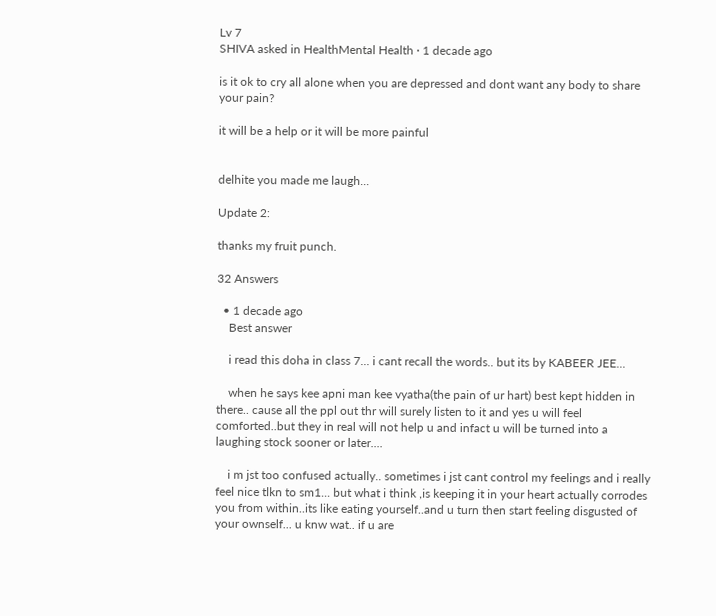Lv 7
SHIVA asked in HealthMental Health · 1 decade ago

is it ok to cry all alone when you are depressed and dont want any body to share your pain?

it will be a help or it will be more painful


delhite you made me laugh...

Update 2:

thanks my fruit punch.

32 Answers

  • 1 decade ago
    Best answer

    i read this doha in class 7... i cant recall the words.. but its by KABEER JEE...

    when he says kee apni man kee vyatha(the pain of ur hart) best kept hidden in there.. cause all the ppl out thr will surely listen to it and yes u will feel comforted..but they in real will not help u and infact u will be turned into a laughing stock sooner or later....

    i m jst too confused actually.. sometimes i jst cant control my feelings and i really feel nice tlkn to sm1... but what i think ,is keeping it in your heart actually corrodes you from within..its like eating yourself..and u turn then start feeling disgusted of your ownself... u knw wat.. if u are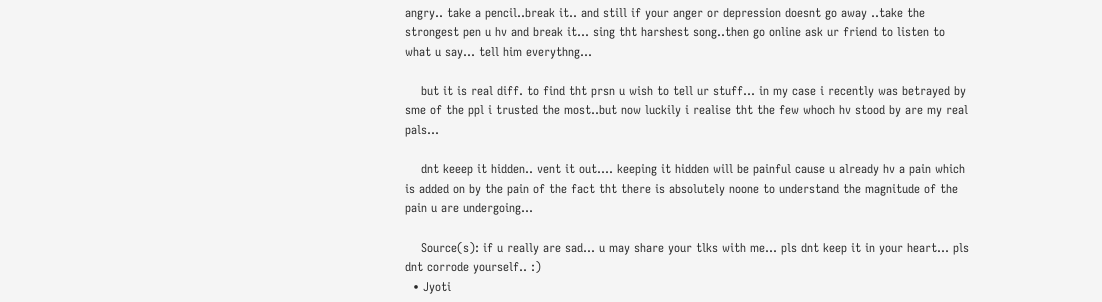angry.. take a pencil..break it.. and still if your anger or depression doesnt go away ..take the strongest pen u hv and break it... sing tht harshest song..then go online ask ur friend to listen to what u say... tell him everythng...

    but it is real diff. to find tht prsn u wish to tell ur stuff... in my case i recently was betrayed by sme of the ppl i trusted the most..but now luckily i realise tht the few whoch hv stood by are my real pals...

    dnt keeep it hidden.. vent it out.... keeping it hidden will be painful cause u already hv a pain which is added on by the pain of the fact tht there is absolutely noone to understand the magnitude of the pain u are undergoing...

    Source(s): if u really are sad... u may share your tlks with me... pls dnt keep it in your heart... pls dnt corrode yourself.. :)
  • Jyoti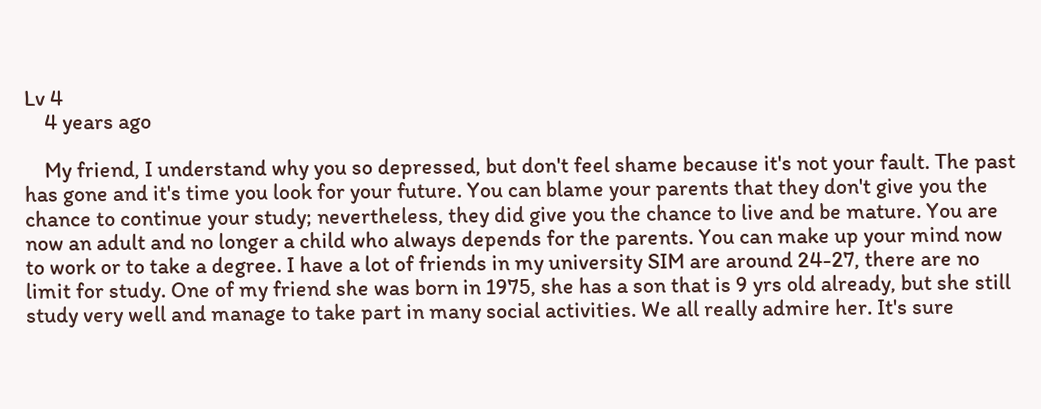Lv 4
    4 years ago

    My friend, I understand why you so depressed, but don't feel shame because it's not your fault. The past has gone and it's time you look for your future. You can blame your parents that they don't give you the chance to continue your study; nevertheless, they did give you the chance to live and be mature. You are now an adult and no longer a child who always depends for the parents. You can make up your mind now to work or to take a degree. I have a lot of friends in my university SIM are around 24-27, there are no limit for study. One of my friend she was born in 1975, she has a son that is 9 yrs old already, but she still study very well and manage to take part in many social activities. We all really admire her. It's sure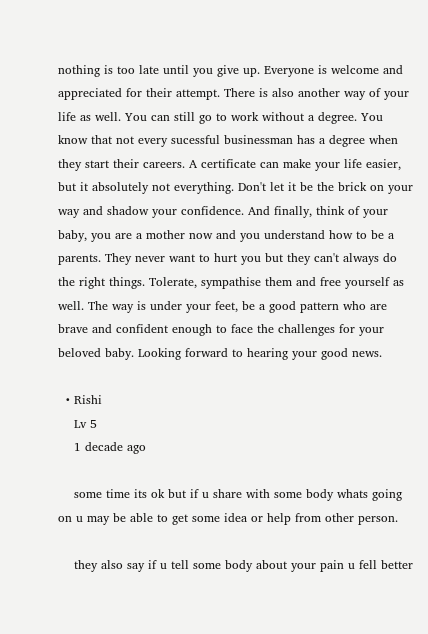nothing is too late until you give up. Everyone is welcome and appreciated for their attempt. There is also another way of your life as well. You can still go to work without a degree. You know that not every sucessful businessman has a degree when they start their careers. A certificate can make your life easier, but it absolutely not everything. Don't let it be the brick on your way and shadow your confidence. And finally, think of your baby, you are a mother now and you understand how to be a parents. They never want to hurt you but they can't always do the right things. Tolerate, sympathise them and free yourself as well. The way is under your feet, be a good pattern who are brave and confident enough to face the challenges for your beloved baby. Looking forward to hearing your good news.

  • Rishi
    Lv 5
    1 decade ago

    some time its ok but if u share with some body whats going on u may be able to get some idea or help from other person.

    they also say if u tell some body about your pain u fell better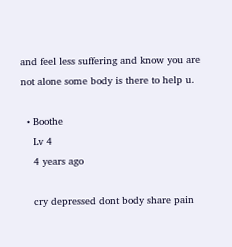and feel less suffering and know you are not alone some body is there to help u.

  • Boothe
    Lv 4
    4 years ago

    cry depressed dont body share pain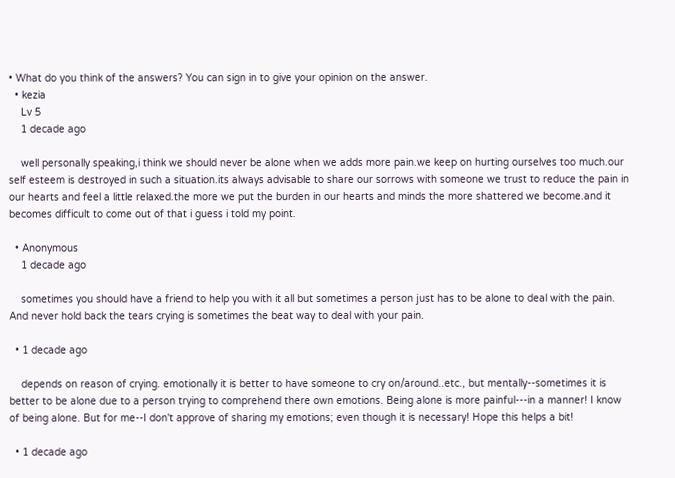• What do you think of the answers? You can sign in to give your opinion on the answer.
  • kezia
    Lv 5
    1 decade ago

    well personally speaking,i think we should never be alone when we adds more pain.we keep on hurting ourselves too much.our self esteem is destroyed in such a situation.its always advisable to share our sorrows with someone we trust to reduce the pain in our hearts and feel a little relaxed.the more we put the burden in our hearts and minds the more shattered we become.and it becomes difficult to come out of that i guess i told my point.

  • Anonymous
    1 decade ago

    sometimes you should have a friend to help you with it all but sometimes a person just has to be alone to deal with the pain. And never hold back the tears crying is sometimes the beat way to deal with your pain.

  • 1 decade ago

    depends on reason of crying. emotionally it is better to have someone to cry on/around..etc., but mentally--sometimes it is better to be alone due to a person trying to comprehend there own emotions. Being alone is more painful---in a manner! I know of being alone. But for me--I don't approve of sharing my emotions; even though it is necessary! Hope this helps a bit!

  • 1 decade ago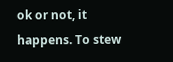ok or not, it happens. To stew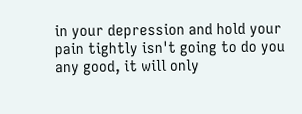in your depression and hold your pain tightly isn't going to do you any good, it will only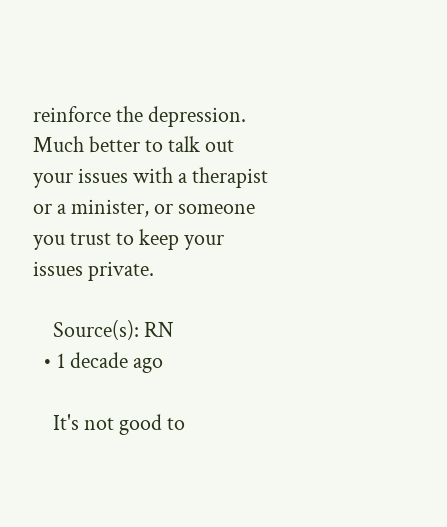reinforce the depression. Much better to talk out your issues with a therapist or a minister, or someone you trust to keep your issues private.

    Source(s): RN
  • 1 decade ago

    It's not good to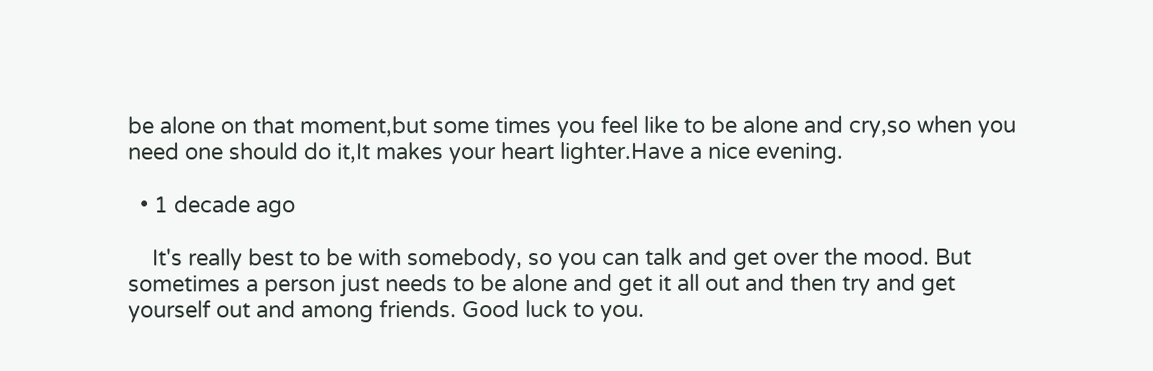be alone on that moment,but some times you feel like to be alone and cry,so when you need one should do it,It makes your heart lighter.Have a nice evening.

  • 1 decade ago

    It's really best to be with somebody, so you can talk and get over the mood. But sometimes a person just needs to be alone and get it all out and then try and get yourself out and among friends. Good luck to you.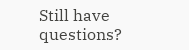Still have questions?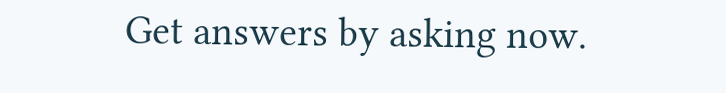Get answers by asking now.